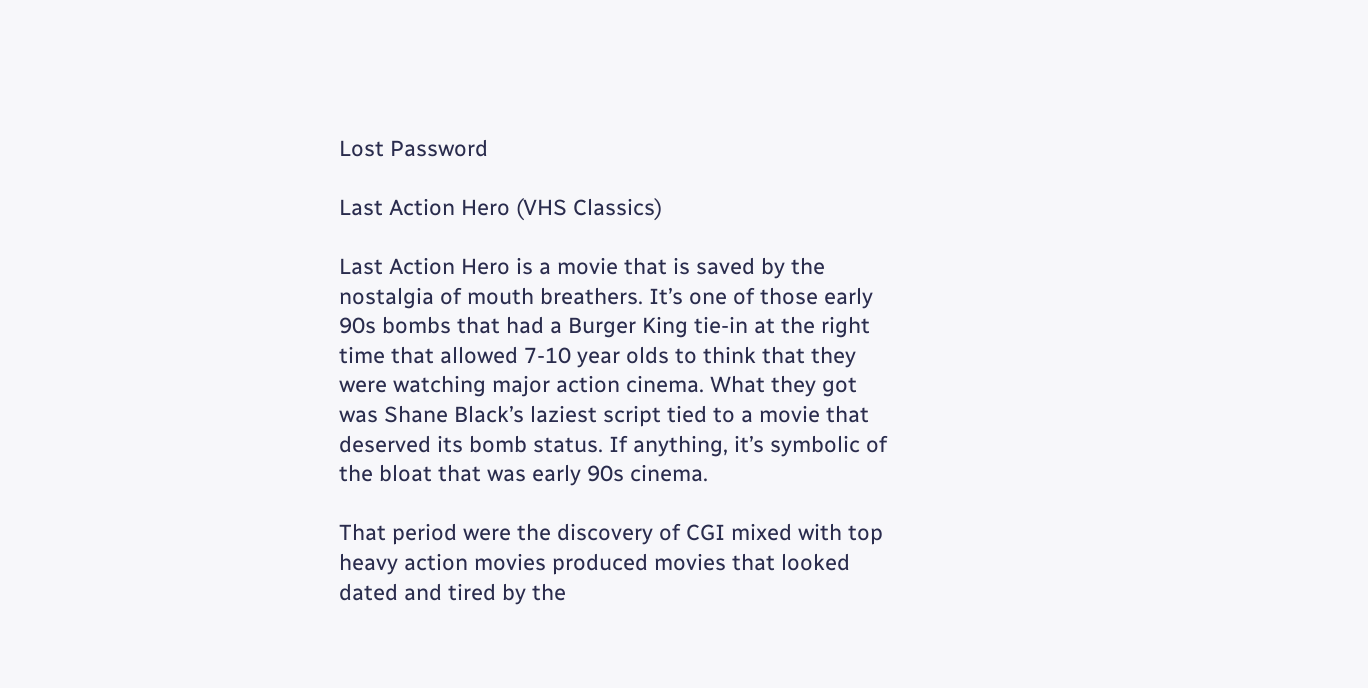Lost Password

Last Action Hero (VHS Classics)

Last Action Hero is a movie that is saved by the nostalgia of mouth breathers. It’s one of those early 90s bombs that had a Burger King tie-in at the right time that allowed 7-10 year olds to think that they were watching major action cinema. What they got was Shane Black’s laziest script tied to a movie that deserved its bomb status. If anything, it’s symbolic of the bloat that was early 90s cinema.

That period were the discovery of CGI mixed with top heavy action movies produced movies that looked dated and tired by the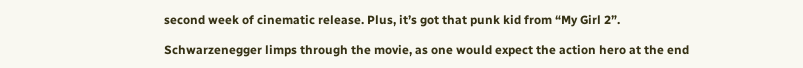second week of cinematic release. Plus, it’s got that punk kid from “My Girl 2”.

Schwarzenegger limps through the movie, as one would expect the action hero at the end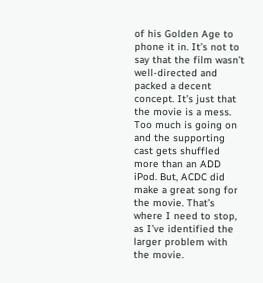of his Golden Age to phone it in. It’s not to say that the film wasn’t well-directed and packed a decent concept. It’s just that the movie is a mess. Too much is going on and the supporting cast gets shuffled more than an ADD iPod. But, ACDC did make a great song for the movie. That’s where I need to stop, as I’ve identified the larger problem with the movie.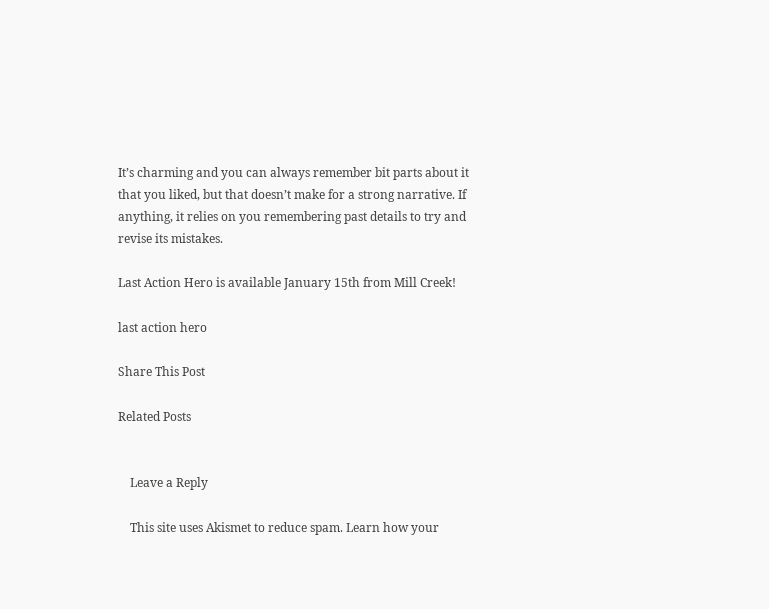It’s charming and you can always remember bit parts about it that you liked, but that doesn’t make for a strong narrative. If anything, it relies on you remembering past details to try and revise its mistakes.

Last Action Hero is available January 15th from Mill Creek!

last action hero

Share This Post

Related Posts


    Leave a Reply

    This site uses Akismet to reduce spam. Learn how your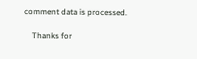comment data is processed.

    Thanks for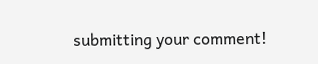submitting your comment!